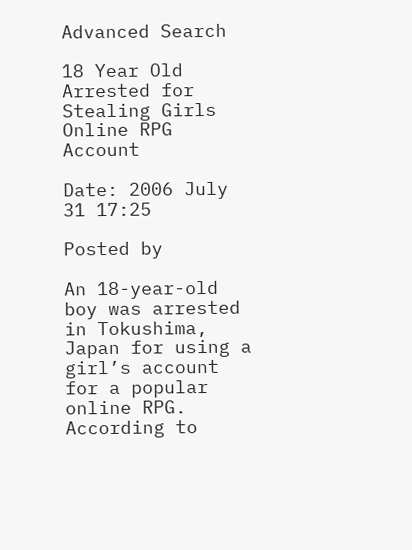Advanced Search

18 Year Old Arrested for Stealing Girls Online RPG Account

Date: 2006 July 31 17:25

Posted by

An 18-year-old boy was arrested in Tokushima, Japan for using a girl’s account for a popular online RPG. According to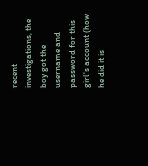recent investigations, the boy got the username and password for this girl's account (how he did it is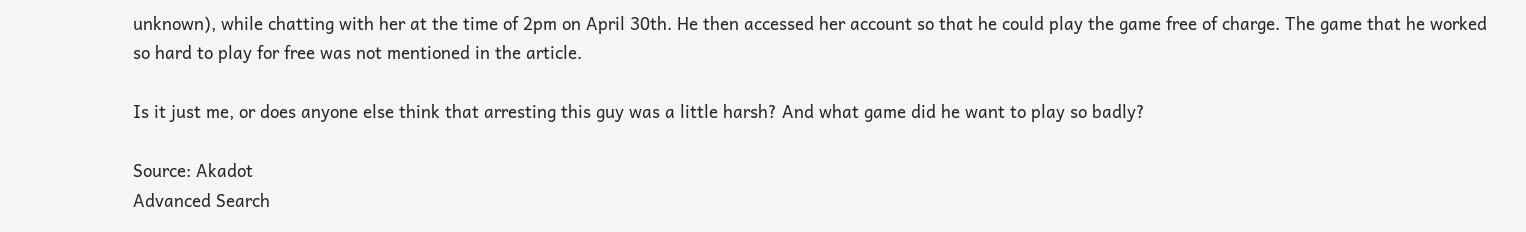unknown), while chatting with her at the time of 2pm on April 30th. He then accessed her account so that he could play the game free of charge. The game that he worked so hard to play for free was not mentioned in the article.

Is it just me, or does anyone else think that arresting this guy was a little harsh? And what game did he want to play so badly?

Source: Akadot
Advanced Search